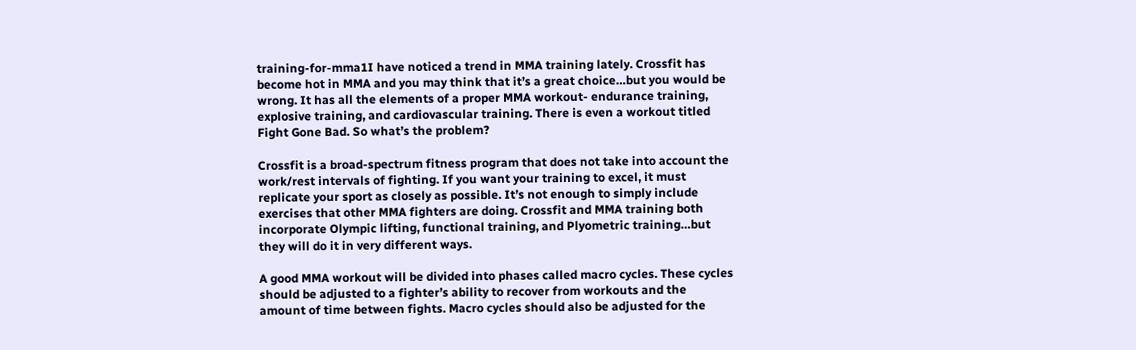training-for-mma1I have noticed a trend in MMA training lately. Crossfit has become hot in MMA and you may think that it’s a great choice…but you would be wrong. It has all the elements of a proper MMA workout- endurance training, explosive training, and cardiovascular training. There is even a workout titled Fight Gone Bad. So what’s the problem?

Crossfit is a broad-spectrum fitness program that does not take into account the work/rest intervals of fighting. If you want your training to excel, it must replicate your sport as closely as possible. It’s not enough to simply include exercises that other MMA fighters are doing. Crossfit and MMA training both incorporate Olympic lifting, functional training, and Plyometric training…but they will do it in very different ways.

A good MMA workout will be divided into phases called macro cycles. These cycles should be adjusted to a fighter’s ability to recover from workouts and the amount of time between fights. Macro cycles should also be adjusted for the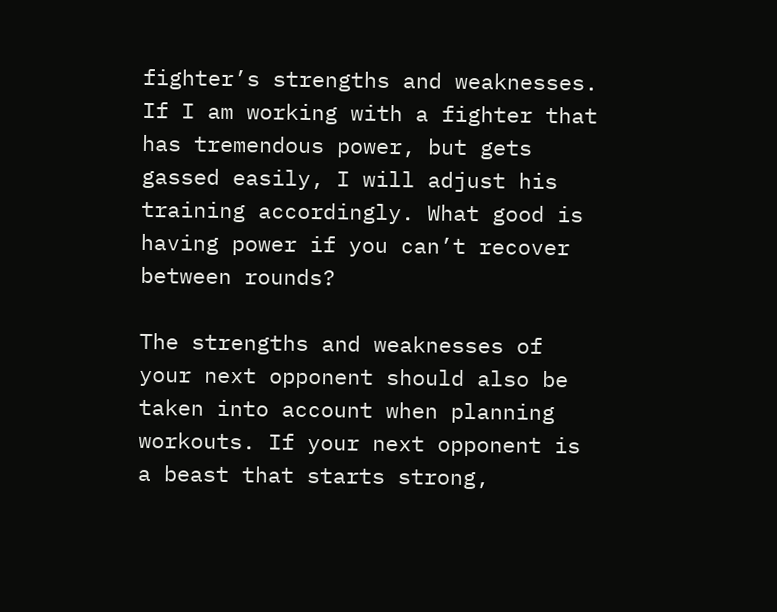fighter’s strengths and weaknesses. If I am working with a fighter that has tremendous power, but gets gassed easily, I will adjust his training accordingly. What good is having power if you can’t recover between rounds?

The strengths and weaknesses of your next opponent should also be taken into account when planning workouts. If your next opponent is a beast that starts strong,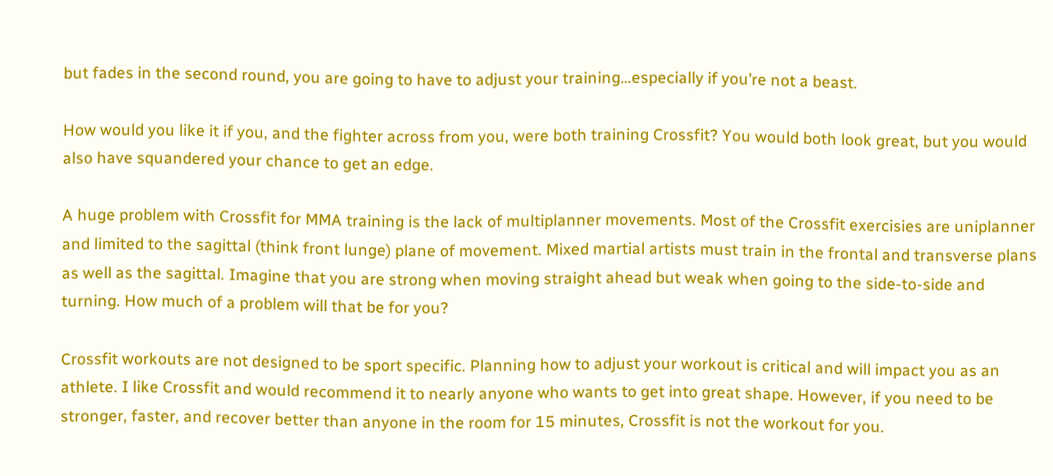but fades in the second round, you are going to have to adjust your training…especially if you’re not a beast.

How would you like it if you, and the fighter across from you, were both training Crossfit? You would both look great, but you would also have squandered your chance to get an edge.

A huge problem with Crossfit for MMA training is the lack of multiplanner movements. Most of the Crossfit exercisies are uniplanner and limited to the sagittal (think front lunge) plane of movement. Mixed martial artists must train in the frontal and transverse plans as well as the sagittal. Imagine that you are strong when moving straight ahead but weak when going to the side-to-side and turning. How much of a problem will that be for you?

Crossfit workouts are not designed to be sport specific. Planning how to adjust your workout is critical and will impact you as an athlete. I like Crossfit and would recommend it to nearly anyone who wants to get into great shape. However, if you need to be stronger, faster, and recover better than anyone in the room for 15 minutes, Crossfit is not the workout for you.